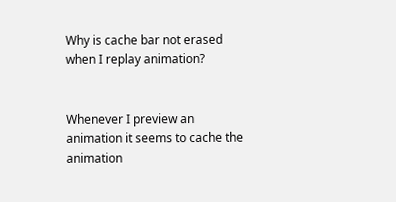Why is cache bar not erased when I replay animation?


Whenever I preview an animation it seems to cache the animation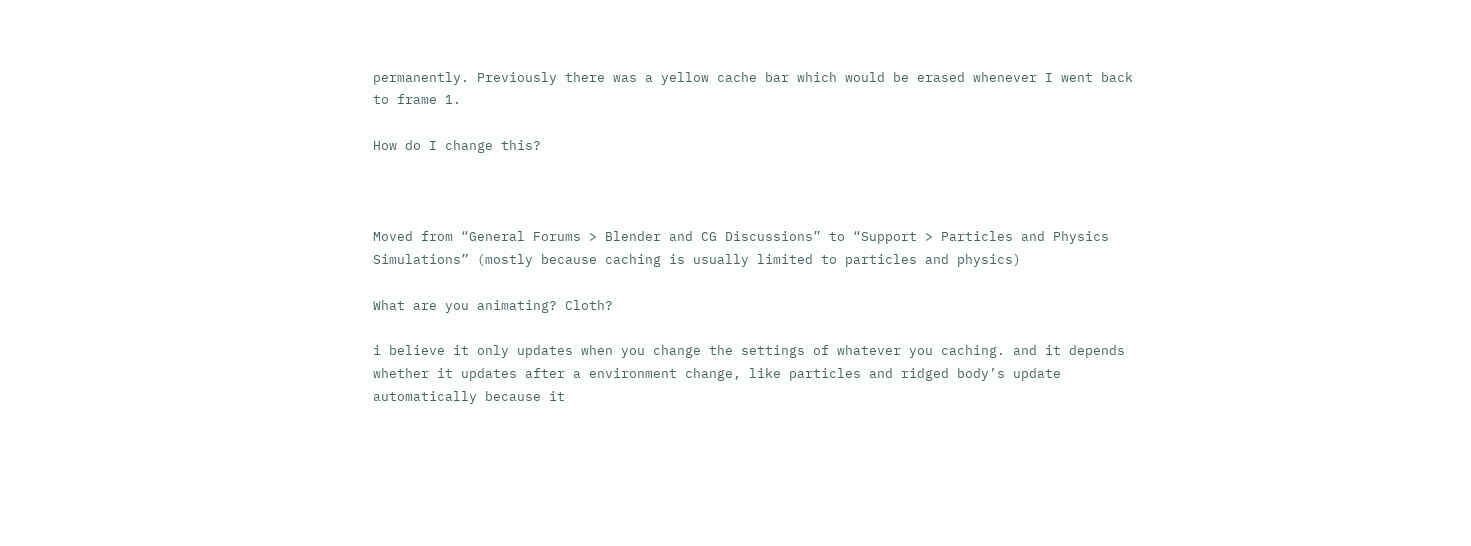permanently. Previously there was a yellow cache bar which would be erased whenever I went back to frame 1.

How do I change this?



Moved from “General Forums > Blender and CG Discussions” to “Support > Particles and Physics Simulations” (mostly because caching is usually limited to particles and physics)

What are you animating? Cloth?

i believe it only updates when you change the settings of whatever you caching. and it depends whether it updates after a environment change, like particles and ridged body’s update automatically because it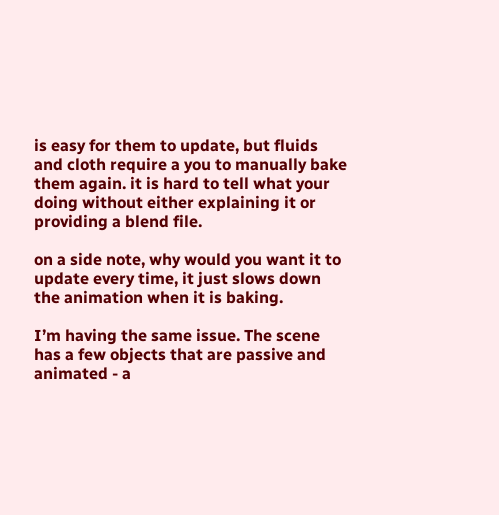is easy for them to update, but fluids and cloth require a you to manually bake them again. it is hard to tell what your doing without either explaining it or providing a blend file.

on a side note, why would you want it to update every time, it just slows down the animation when it is baking.

I’m having the same issue. The scene has a few objects that are passive and animated - a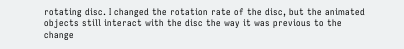rotating disc. I changed the rotation rate of the disc, but the animated objects still interact with the disc the way it was previous to the change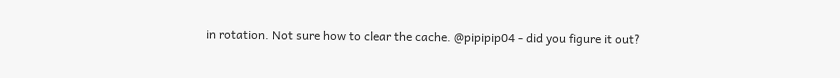in rotation. Not sure how to clear the cache. @pipipip04 - did you figure it out?